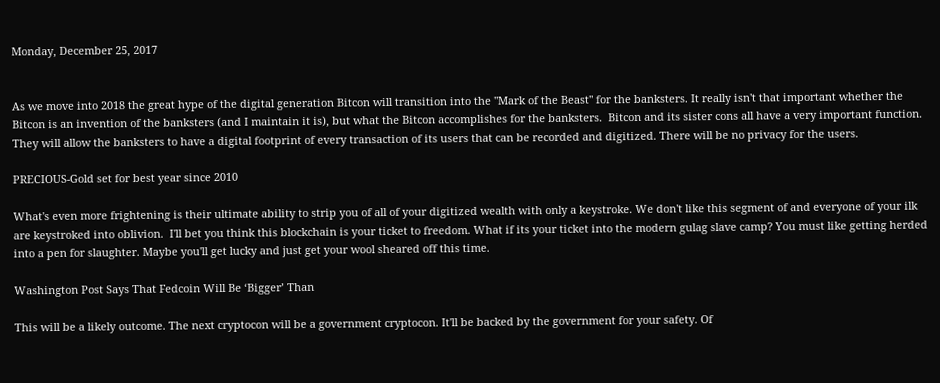Monday, December 25, 2017


As we move into 2018 the great hype of the digital generation Bitcon will transition into the "Mark of the Beast" for the banksters. It really isn't that important whether the Bitcon is an invention of the banksters (and I maintain it is), but what the Bitcon accomplishes for the banksters.  Bitcon and its sister cons all have a very important function. They will allow the banksters to have a digital footprint of every transaction of its users that can be recorded and digitized. There will be no privacy for the users.

PRECIOUS-Gold set for best year since 2010

What's even more frightening is their ultimate ability to strip you of all of your digitized wealth with only a keystroke. We don't like this segment of and everyone of your ilk are keystroked into oblivion.  I'll bet you think this blockchain is your ticket to freedom. What if its your ticket into the modern gulag slave camp? You must like getting herded into a pen for slaughter. Maybe you'll get lucky and just get your wool sheared off this time.

Washington Post Says That Fedcoin Will Be ‘Bigger’ Than

This will be a likely outcome. The next cryptocon will be a government cryptocon. It'll be backed by the government for your safety. Of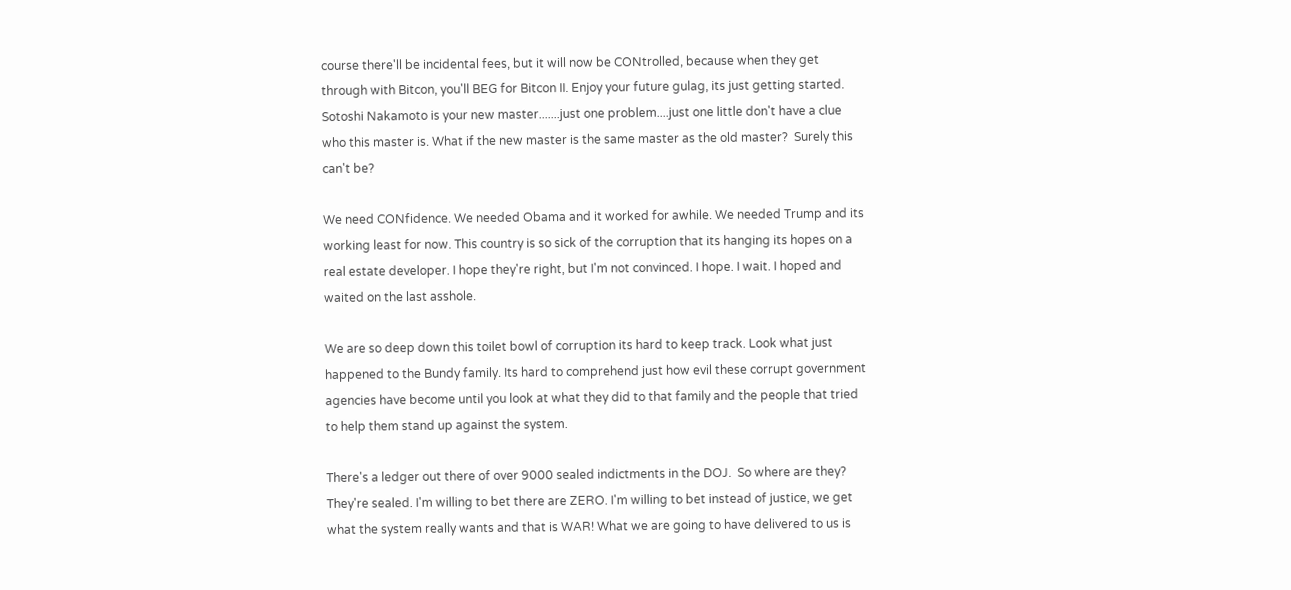course there'll be incidental fees, but it will now be CONtrolled, because when they get through with Bitcon, you'll BEG for Bitcon II. Enjoy your future gulag, its just getting started. Sotoshi Nakamoto is your new master.......just one problem....just one little don't have a clue who this master is. What if the new master is the same master as the old master?  Surely this can't be?

We need CONfidence. We needed Obama and it worked for awhile. We needed Trump and its working least for now. This country is so sick of the corruption that its hanging its hopes on a real estate developer. I hope they're right, but I'm not convinced. I hope. I wait. I hoped and waited on the last asshole.

We are so deep down this toilet bowl of corruption its hard to keep track. Look what just happened to the Bundy family. Its hard to comprehend just how evil these corrupt government agencies have become until you look at what they did to that family and the people that tried to help them stand up against the system.

There's a ledger out there of over 9000 sealed indictments in the DOJ.  So where are they? They're sealed. I'm willing to bet there are ZERO. I'm willing to bet instead of justice, we get what the system really wants and that is WAR! What we are going to have delivered to us is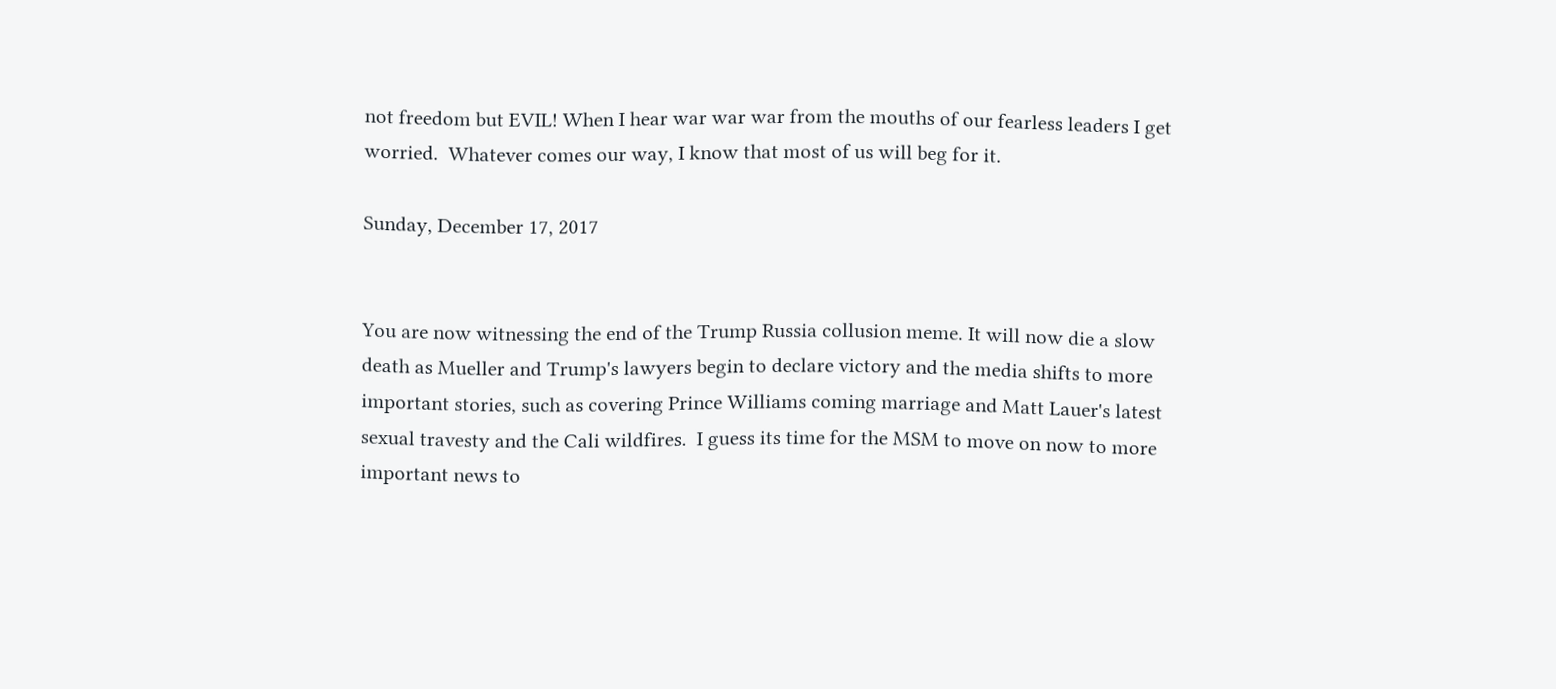not freedom but EVIL! When I hear war war war from the mouths of our fearless leaders I get worried.  Whatever comes our way, I know that most of us will beg for it.

Sunday, December 17, 2017


You are now witnessing the end of the Trump Russia collusion meme. It will now die a slow death as Mueller and Trump's lawyers begin to declare victory and the media shifts to more important stories, such as covering Prince Williams coming marriage and Matt Lauer's latest sexual travesty and the Cali wildfires.  I guess its time for the MSM to move on now to more important news to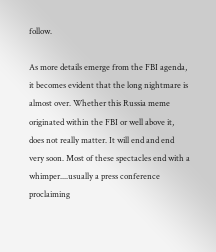follow.

As more details emerge from the FBI agenda, it becomes evident that the long nightmare is almost over. Whether this Russia meme originated within the FBI or well above it, does not really matter. It will end and end very soon. Most of these spectacles end with a whimper....usually a press conference proclaiming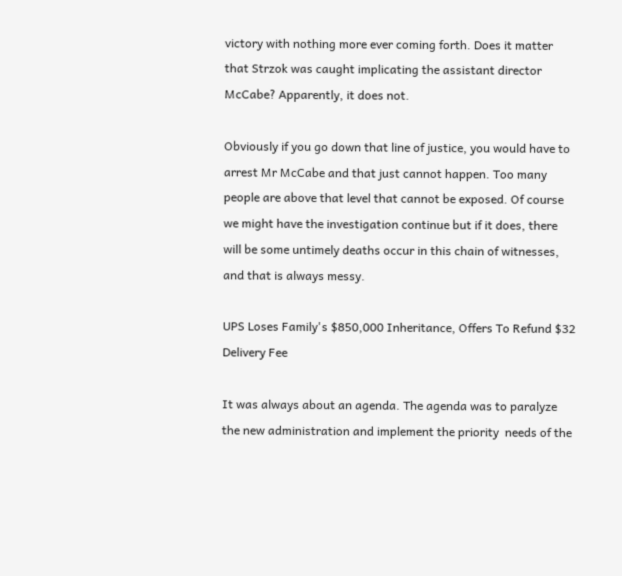victory with nothing more ever coming forth. Does it matter that Strzok was caught implicating the assistant director McCabe? Apparently, it does not.

Obviously if you go down that line of justice, you would have to arrest Mr McCabe and that just cannot happen. Too many people are above that level that cannot be exposed. Of course we might have the investigation continue but if it does, there will be some untimely deaths occur in this chain of witnesses, and that is always messy.

UPS Loses Family's $850,000 Inheritance, Offers To Refund $32 Delivery Fee

It was always about an agenda. The agenda was to paralyze the new administration and implement the priority  needs of the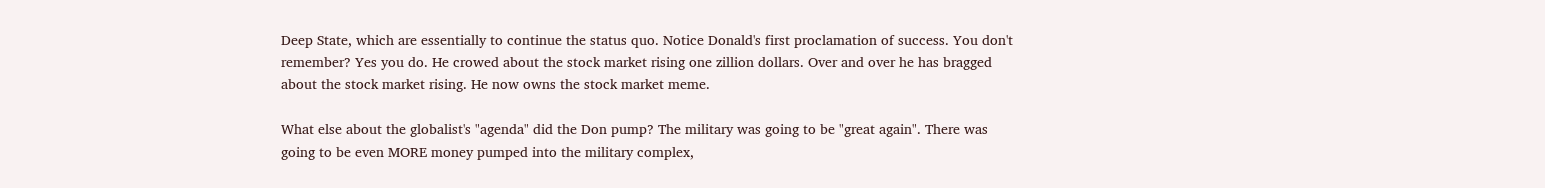Deep State, which are essentially to continue the status quo. Notice Donald's first proclamation of success. You don't remember? Yes you do. He crowed about the stock market rising one zillion dollars. Over and over he has bragged about the stock market rising. He now owns the stock market meme.

What else about the globalist's "agenda" did the Don pump? The military was going to be "great again". There was going to be even MORE money pumped into the military complex,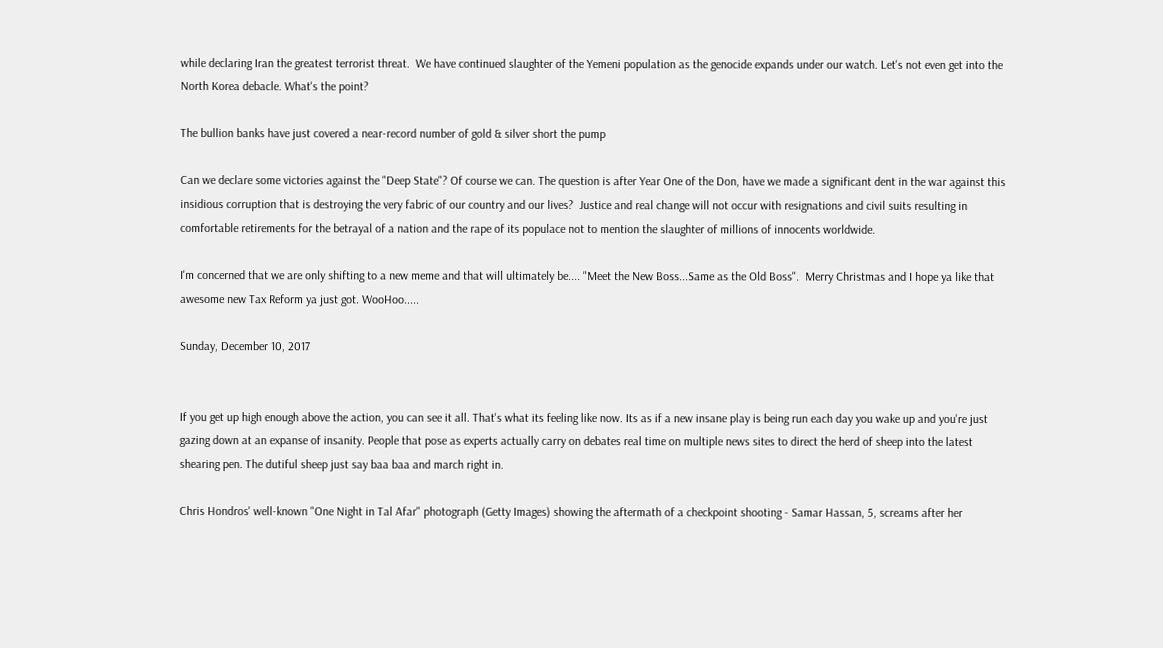while declaring Iran the greatest terrorist threat.  We have continued slaughter of the Yemeni population as the genocide expands under our watch. Let's not even get into the North Korea debacle. What's the point?

The bullion banks have just covered a near-record number of gold & silver short the pump

Can we declare some victories against the "Deep State"? Of course we can. The question is after Year One of the Don, have we made a significant dent in the war against this insidious corruption that is destroying the very fabric of our country and our lives?  Justice and real change will not occur with resignations and civil suits resulting in comfortable retirements for the betrayal of a nation and the rape of its populace not to mention the slaughter of millions of innocents worldwide.

I'm concerned that we are only shifting to a new meme and that will ultimately be.... "Meet the New Boss...Same as the Old Boss".  Merry Christmas and I hope ya like that awesome new Tax Reform ya just got. WooHoo.....

Sunday, December 10, 2017


If you get up high enough above the action, you can see it all. That's what its feeling like now. Its as if a new insane play is being run each day you wake up and you're just gazing down at an expanse of insanity. People that pose as experts actually carry on debates real time on multiple news sites to direct the herd of sheep into the latest shearing pen. The dutiful sheep just say baa baa and march right in.

Chris Hondros' well-known "One Night in Tal Afar" photograph (Getty Images) showing the aftermath of a checkpoint shooting - Samar Hassan, 5, screams after her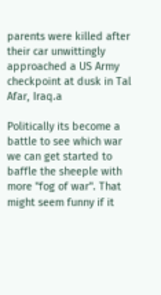parents were killed after their car unwittingly approached a US Army checkpoint at dusk in Tal Afar, Iraq.a

Politically its become a battle to see which war we can get started to baffle the sheeple with more "fog of war". That might seem funny if it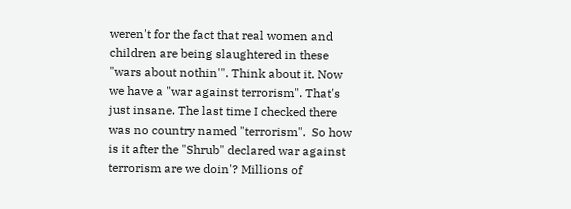weren't for the fact that real women and children are being slaughtered in these "wars about nothin'". Think about it. Now we have a "war against terrorism". That's just insane. The last time I checked there was no country named "terrorism".  So how is it after the "Shrub" declared war against terrorism are we doin'? Millions of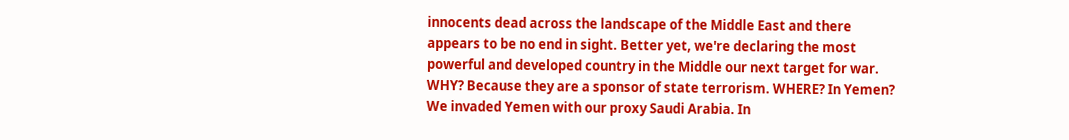innocents dead across the landscape of the Middle East and there appears to be no end in sight. Better yet, we're declaring the most powerful and developed country in the Middle our next target for war. WHY? Because they are a sponsor of state terrorism. WHERE? In Yemen? We invaded Yemen with our proxy Saudi Arabia. In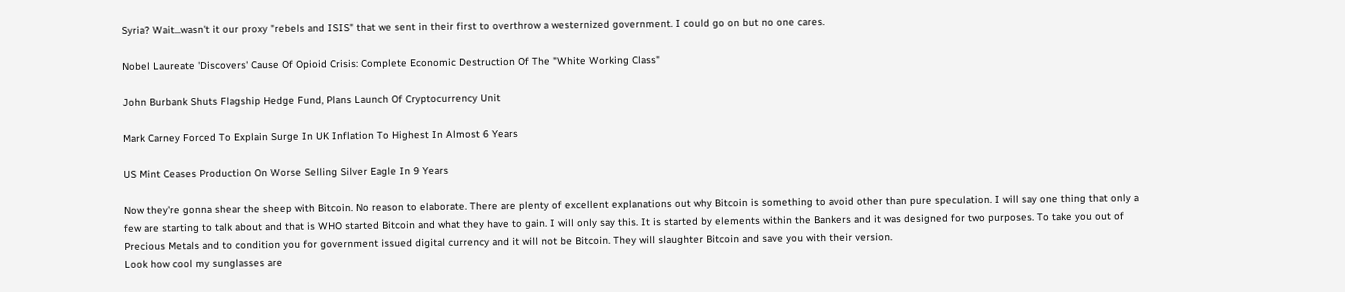Syria? Wait...wasn't it our proxy "rebels and ISIS" that we sent in their first to overthrow a westernized government. I could go on but no one cares.

Nobel Laureate 'Discovers' Cause Of Opioid Crisis: Complete Economic Destruction Of The "White Working Class"

John Burbank Shuts Flagship Hedge Fund, Plans Launch Of Cryptocurrency Unit

Mark Carney Forced To Explain Surge In UK Inflation To Highest In Almost 6 Years

US Mint Ceases Production On Worse Selling Silver Eagle In 9 Years

Now they're gonna shear the sheep with Bitcoin. No reason to elaborate. There are plenty of excellent explanations out why Bitcoin is something to avoid other than pure speculation. I will say one thing that only a few are starting to talk about and that is WHO started Bitcoin and what they have to gain. I will only say this. It is started by elements within the Bankers and it was designed for two purposes. To take you out of Precious Metals and to condition you for government issued digital currency and it will not be Bitcoin. They will slaughter Bitcoin and save you with their version.
Look how cool my sunglasses are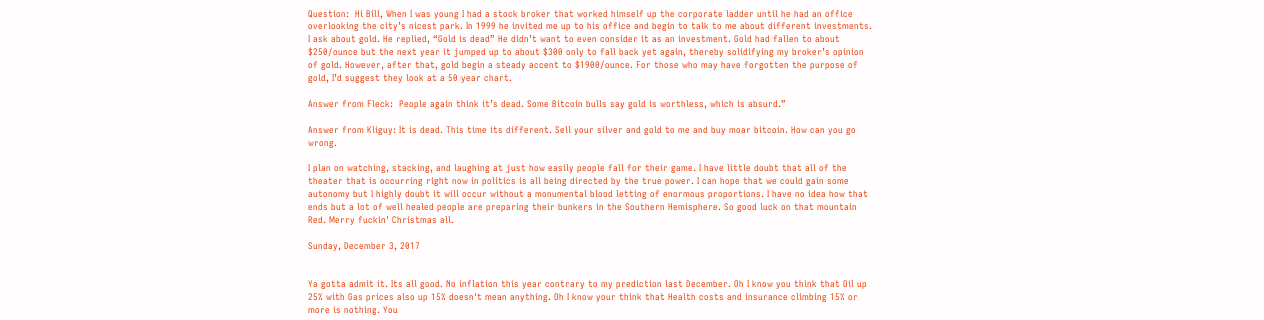Question:  Hi Bill, When I was young I had a stock broker that worked himself up the corporate ladder until he had an office overlooking the city’s nicest park. In 1999 he invited me up to his office and begin to talk to me about different investments. I ask about gold. He replied, “Gold is dead” He didn’t want to even consider it as an investment. Gold had fallen to about $250/ounce but the next year it jumped up to about $300 only to fall back yet again, thereby solidifying my broker’s opinion of gold. However, after that, gold begin a steady accent to $1900/ounce. For those who may have forgotten the purpose of gold, I’d suggest they look at a 50 year chart.

Answer from Fleck:  People again think it’s dead. Some Bitcoin bulls say gold is worthless, which is absurd.”

Answer from Kliguy: It is dead. This time its different. Sell your silver and gold to me and buy moar bitcoin. How can you go wrong.

I plan on watching, stacking, and laughing at just how easily people fall for their game. I have little doubt that all of the theater that is occurring right now in politics is all being directed by the true power. I can hope that we could gain some autonomy but I highly doubt it will occur without a monumental blood letting of enormous proportions. I have no idea how that ends but a lot of well healed people are preparing their bunkers in the Southern Hemisphere. So good luck on that mountain Red. Merry fuckin' Christmas all.

Sunday, December 3, 2017


Ya gotta admit it. Its all good. No inflation this year contrary to my prediction last December. Oh I know you think that Oil up 25% with Gas prices also up 15% doesn't mean anything. Oh I know your think that Health costs and insurance climbing 15% or more is nothing. You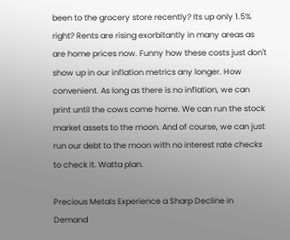been to the grocery store recently? Its up only 1.5% right? Rents are rising exorbitantly in many areas as are home prices now. Funny how these costs just don't show up in our inflation metrics any longer. How convenient. As long as there is no inflation, we can print until the cows come home. We can run the stock market assets to the moon. And of course, we can just run our debt to the moon with no interest rate checks to check it. Watta plan.

Precious Metals Experience a Sharp Decline in Demand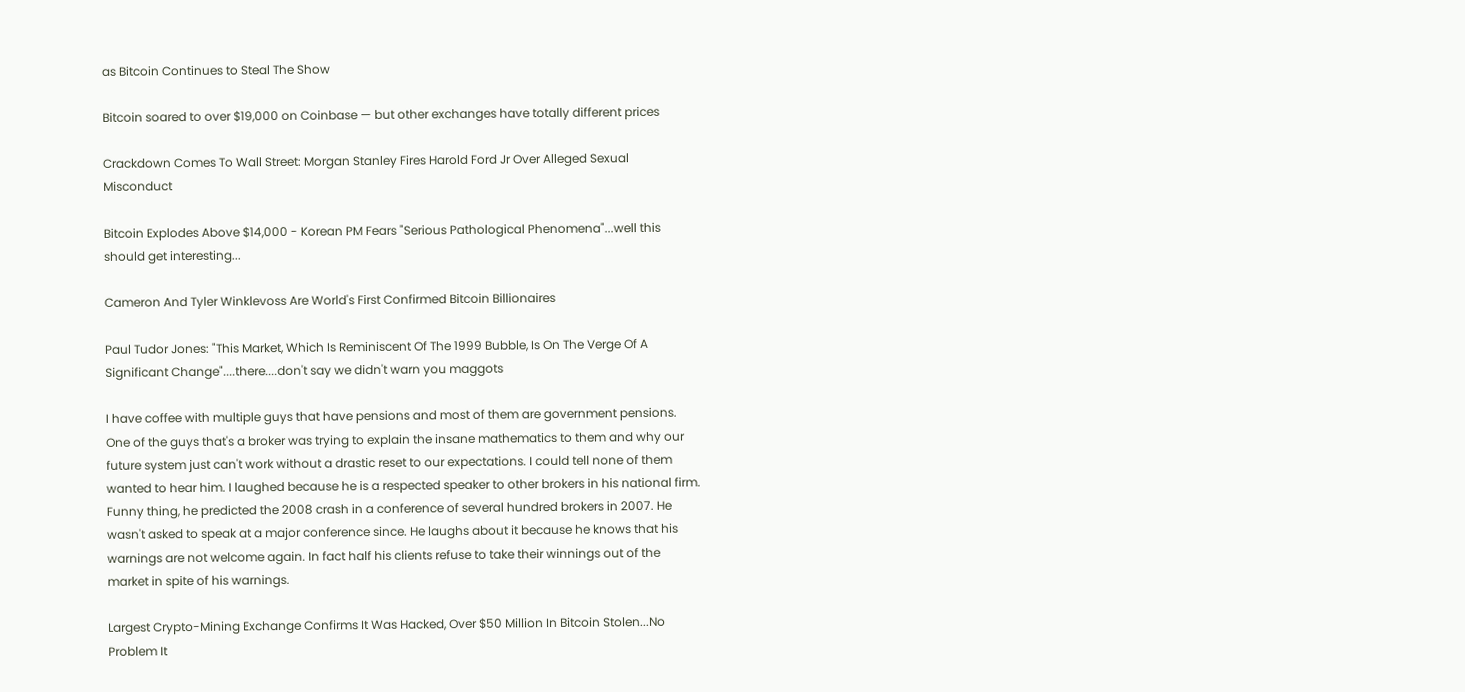as Bitcoin Continues to Steal The Show

Bitcoin soared to over $19,000 on Coinbase — but other exchanges have totally different prices

Crackdown Comes To Wall Street: Morgan Stanley Fires Harold Ford Jr Over Alleged Sexual Misconduct

Bitcoin Explodes Above $14,000 - Korean PM Fears "Serious Pathological Phenomena"...well this should get interesting...

Cameron And Tyler Winklevoss Are World's First Confirmed Bitcoin Billionaires

Paul Tudor Jones: "This Market, Which Is Reminiscent Of The 1999 Bubble, Is On The Verge Of A Significant Change"....there....don't say we didn't warn you maggots

I have coffee with multiple guys that have pensions and most of them are government pensions. One of the guys that's a broker was trying to explain the insane mathematics to them and why our future system just can't work without a drastic reset to our expectations. I could tell none of them wanted to hear him. I laughed because he is a respected speaker to other brokers in his national firm. Funny thing, he predicted the 2008 crash in a conference of several hundred brokers in 2007. He wasn't asked to speak at a major conference since. He laughs about it because he knows that his warnings are not welcome again. In fact half his clients refuse to take their winnings out of the market in spite of his warnings.

Largest Crypto-Mining Exchange Confirms It Was Hacked, Over $50 Million In Bitcoin Stolen...No Problem It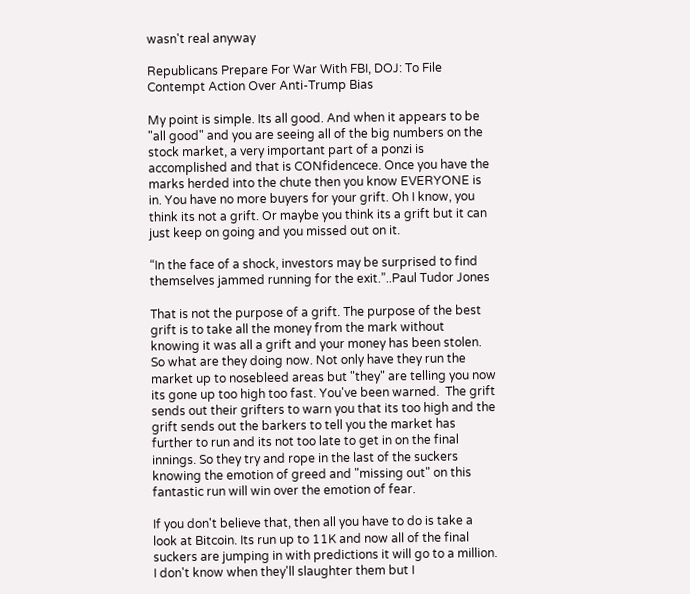wasn't real anyway

Republicans Prepare For War With FBI, DOJ: To File Contempt Action Over Anti-Trump Bias

My point is simple. Its all good. And when it appears to be "all good" and you are seeing all of the big numbers on the stock market, a very important part of a ponzi is accomplished and that is CONfidencece. Once you have the marks herded into the chute then you know EVERYONE is in. You have no more buyers for your grift. Oh I know, you think its not a grift. Or maybe you think its a grift but it can just keep on going and you missed out on it.

“In the face of a shock, investors may be surprised to find
themselves jammed running for the exit.”..Paul Tudor Jones

That is not the purpose of a grift. The purpose of the best grift is to take all the money from the mark without knowing it was all a grift and your money has been stolen. So what are they doing now. Not only have they run the market up to nosebleed areas but "they" are telling you now its gone up too high too fast. You've been warned.  The grift sends out their grifters to warn you that its too high and the grift sends out the barkers to tell you the market has further to run and its not too late to get in on the final innings. So they try and rope in the last of the suckers knowing the emotion of greed and "missing out" on this fantastic run will win over the emotion of fear.

If you don't believe that, then all you have to do is take a look at Bitcoin. Its run up to 11K and now all of the final suckers are jumping in with predictions it will go to a million. I don't know when they'll slaughter them but I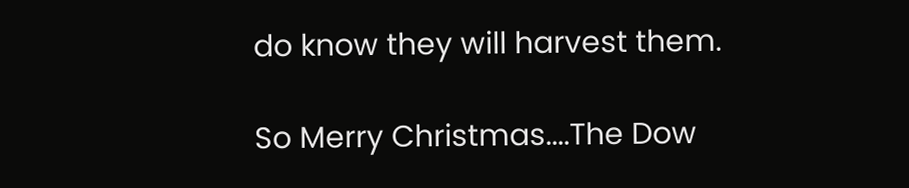do know they will harvest them.

So Merry Christmas....The Dow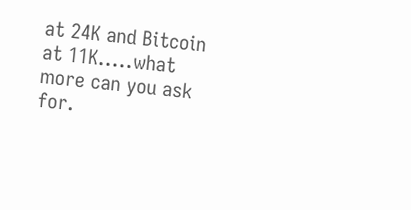at 24K and Bitcoin at 11K.....what more can you ask for.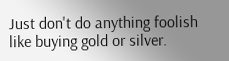Just don't do anything foolish like buying gold or silver.